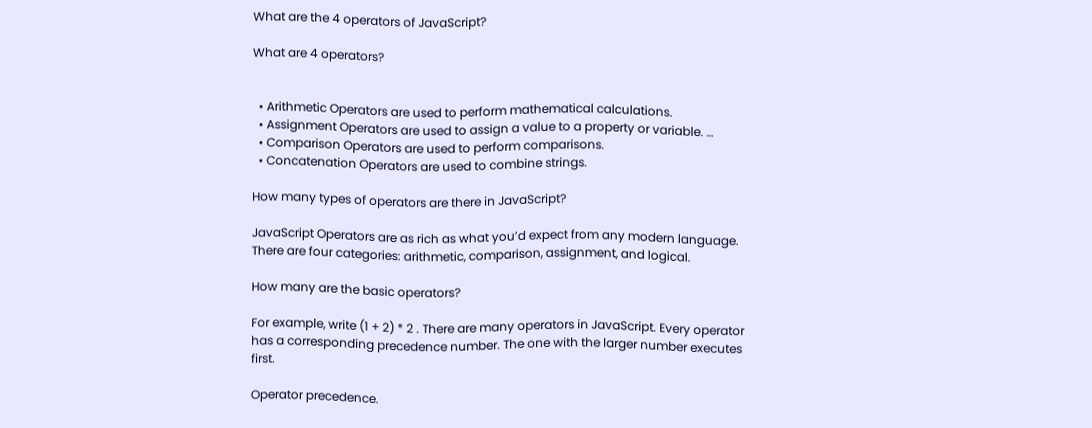What are the 4 operators of JavaScript?

What are 4 operators?


  • Arithmetic Operators are used to perform mathematical calculations.
  • Assignment Operators are used to assign a value to a property or variable. …
  • Comparison Operators are used to perform comparisons.
  • Concatenation Operators are used to combine strings.

How many types of operators are there in JavaScript?

JavaScript Operators are as rich as what you’d expect from any modern language. There are four categories: arithmetic, comparison, assignment, and logical.

How many are the basic operators?

For example, write (1 + 2) * 2 . There are many operators in JavaScript. Every operator has a corresponding precedence number. The one with the larger number executes first.

Operator precedence.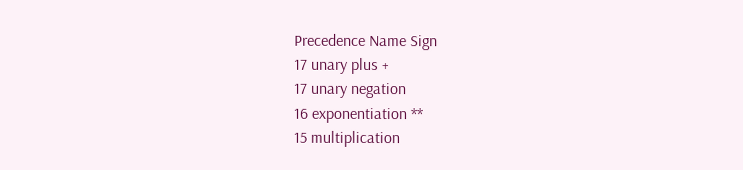Precedence Name Sign
17 unary plus +
17 unary negation
16 exponentiation **
15 multiplication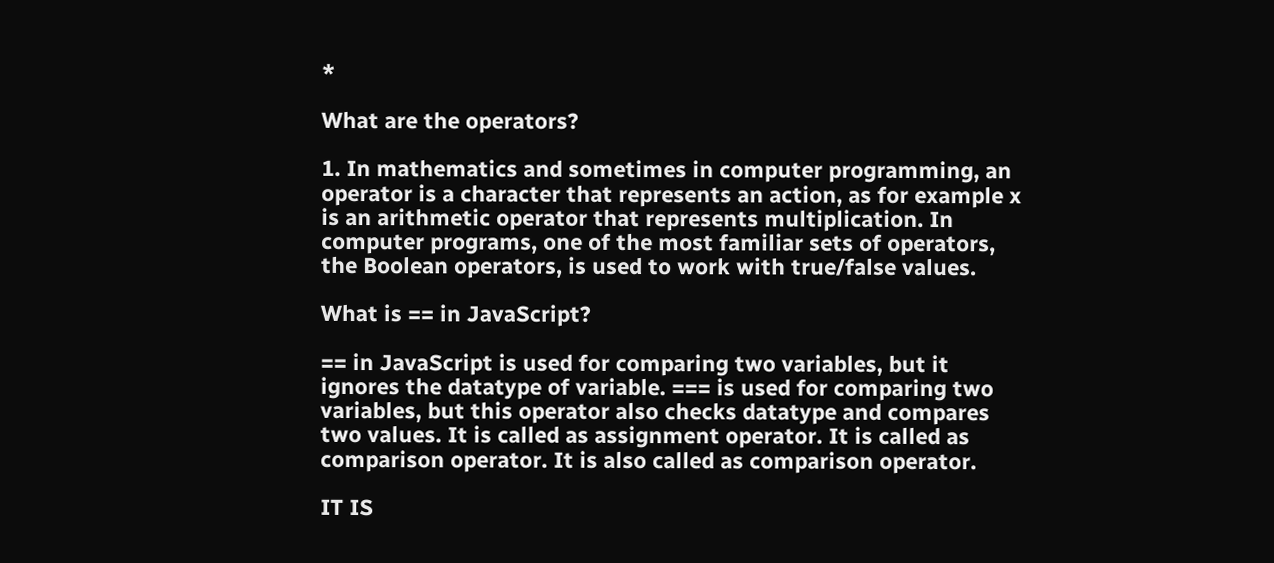*

What are the operators?

1. In mathematics and sometimes in computer programming, an operator is a character that represents an action, as for example x is an arithmetic operator that represents multiplication. In computer programs, one of the most familiar sets of operators, the Boolean operators, is used to work with true/false values.

What is == in JavaScript?

== in JavaScript is used for comparing two variables, but it ignores the datatype of variable. === is used for comparing two variables, but this operator also checks datatype and compares two values. It is called as assignment operator. It is called as comparison operator. It is also called as comparison operator.

IT IS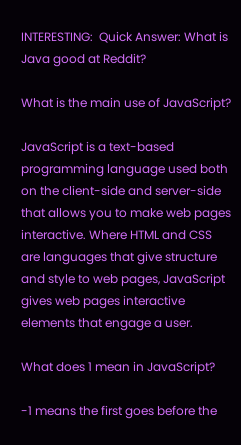INTERESTING:  Quick Answer: What is Java good at Reddit?

What is the main use of JavaScript?

JavaScript is a text-based programming language used both on the client-side and server-side that allows you to make web pages interactive. Where HTML and CSS are languages that give structure and style to web pages, JavaScript gives web pages interactive elements that engage a user.

What does 1 mean in JavaScript?

-1 means the first goes before the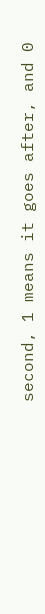second, 1 means it goes after, and 0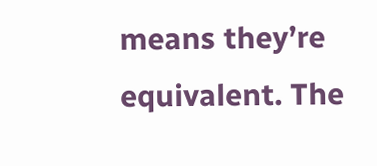means they’re equivalent. The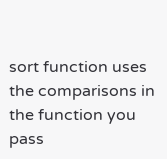sort function uses the comparisons in the function you pass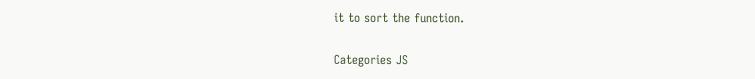it to sort the function.

Categories JS